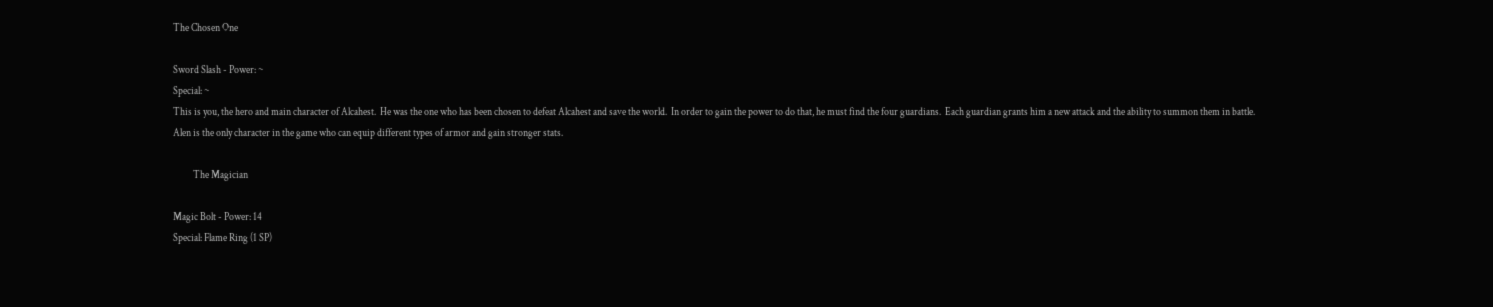The Chosen One

Sword Slash - Power: ~
Special: ~
This is you, the hero and main character of Alcahest.  He was the one who has been chosen to defeat Alcahest and save the world.  In order to gain the power to do that, he must find the four guardians.  Each guardian grants him a new attack and the ability to summon them in battle.  Alen is the only character in the game who can equip different types of armor and gain stronger stats.

          The Magician

Magic Bolt - Power: 14
Special: Flame Ring (1 SP)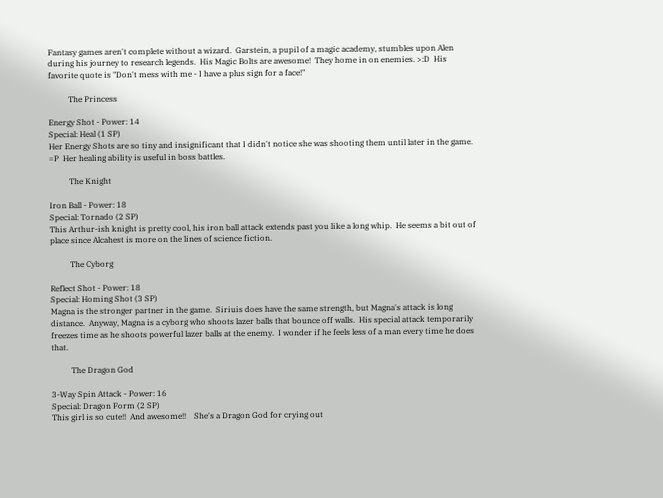Fantasy games aren't complete without a wizard.  Garstein, a pupil of a magic academy, stumbles upon Alen during his journey to research legends.  His Magic Bolts are awesome!  They home in on enemies. >:D  His favorite quote is "Don't mess with me - I have a plus sign for a face!"

          The Princess

Energy Shot - Power: 14
Special: Heal (1 SP)
Her Energy Shots are so tiny and insignificant that I didn't notice she was shooting them until later in the game. =P  Her healing ability is useful in boss battles.

          The Knight

Iron Ball - Power: 18
Special: Tornado (2 SP)
This Arthur-ish knight is pretty cool, his iron ball attack extends past you like a long whip.  He seems a bit out of place since Alcahest is more on the lines of science fiction.

          The Cyborg

Reflect Shot - Power: 18
Special: Homing Shot (3 SP)
Magna is the stronger partner in the game.  Siriuis does have the same strength, but Magna's attack is long distance.  Anyway, Magna is a cyborg who shoots lazer balls that bounce off walls.  His special attack temporarily freezes time as he shoots powerful lazer balls at the enemy.  I wonder if he feels less of a man every time he does that.

          The Dragon God

3-Way Spin Attack - Power: 16
Special: Dragon Form (2 SP)
This girl is so cute!!  And awesome!!    She's a Dragon God for crying out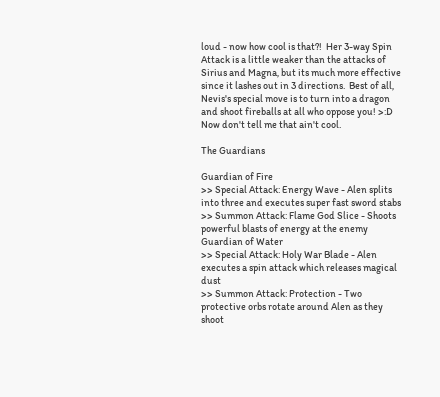loud - now how cool is that?!  Her 3-way Spin Attack is a little weaker than the attacks of Sirius and Magna, but its much more effective since it lashes out in 3 directions.  Best of all, Nevis's special move is to turn into a dragon and shoot fireballs at all who oppose you! >:D  Now don't tell me that ain't cool.

The Guardians

Guardian of Fire
>> Special Attack: Energy Wave - Alen splits into three and executes super fast sword stabs
>> Summon Attack: Flame God Slice - Shoots powerful blasts of energy at the enemy
Guardian of Water
>> Special Attack: Holy War Blade - Alen executes a spin attack which releases magical dust
>> Summon Attack: Protection - Two protective orbs rotate around Alen as they shoot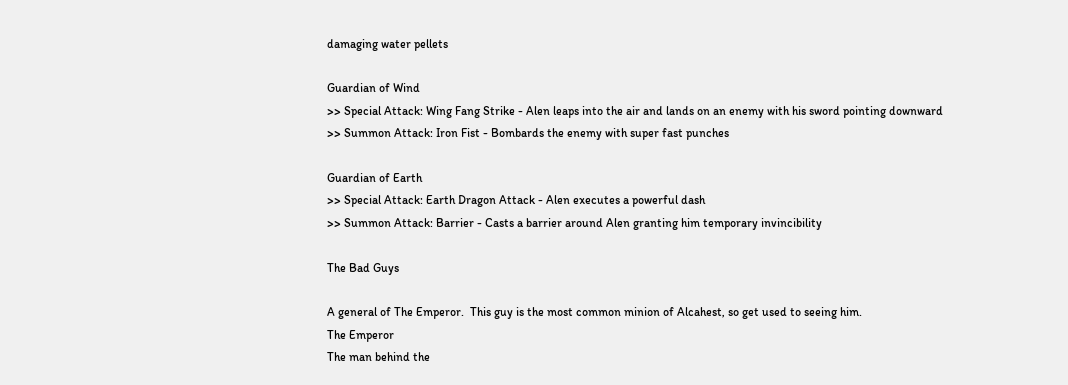damaging water pellets

Guardian of Wind
>> Special Attack: Wing Fang Strike - Alen leaps into the air and lands on an enemy with his sword pointing downward
>> Summon Attack: Iron Fist - Bombards the enemy with super fast punches

Guardian of Earth
>> Special Attack: Earth Dragon Attack - Alen executes a powerful dash
>> Summon Attack: Barrier - Casts a barrier around Alen granting him temporary invincibility

The Bad Guys

A general of The Emperor.  This guy is the most common minion of Alcahest, so get used to seeing him.
The Emperor
The man behind the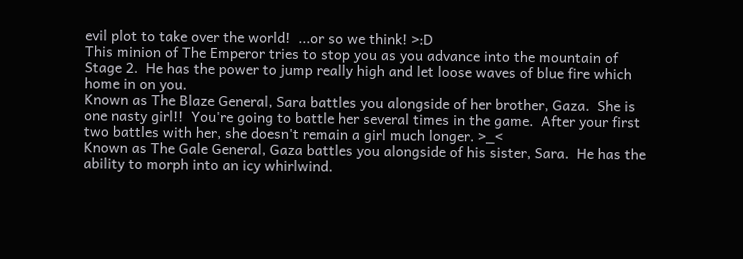evil plot to take over the world!  ...or so we think! >:D
This minion of The Emperor tries to stop you as you advance into the mountain of Stage 2.  He has the power to jump really high and let loose waves of blue fire which home in on you.
Known as The Blaze General, Sara battles you alongside of her brother, Gaza.  She is one nasty girl!!  You're going to battle her several times in the game.  After your first two battles with her, she doesn't remain a girl much longer. >_<
Known as The Gale General, Gaza battles you alongside of his sister, Sara.  He has the ability to morph into an icy whirlwind.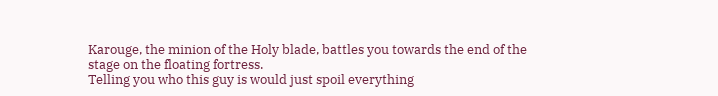Karouge, the minion of the Holy blade, battles you towards the end of the stage on the floating fortress.
Telling you who this guy is would just spoil everything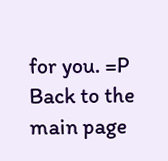for you. =P
Back to the main page